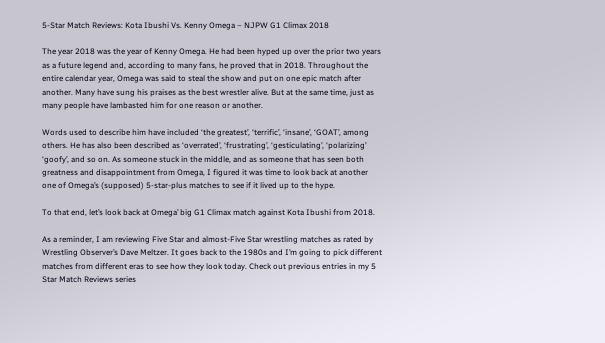5-Star Match Reviews: Kota Ibushi Vs. Kenny Omega – NJPW G1 Climax 2018

The year 2018 was the year of Kenny Omega. He had been hyped up over the prior two years as a future legend and, according to many fans, he proved that in 2018. Throughout the entire calendar year, Omega was said to steal the show and put on one epic match after another. Many have sung his praises as the best wrestler alive. But at the same time, just as many people have lambasted him for one reason or another.

Words used to describe him have included ‘the greatest’, ‘terrific’, ‘insane’, ‘GOAT’, among others. He has also been described as ‘overrated’, ‘frustrating’, ‘gesticulating’, ‘polarizing’ ‘goofy’, and so on. As someone stuck in the middle, and as someone that has seen both greatness and disappointment from Omega, I figured it was time to look back at another one of Omega’s (supposed) 5-star-plus matches to see if it lived up to the hype.

To that end, let’s look back at Omega’ big G1 Climax match against Kota Ibushi from 2018.

As a reminder, I am reviewing Five Star and almost-Five Star wrestling matches as rated by Wrestling Observer’s Dave Meltzer. It goes back to the 1980s and I’m going to pick different matches from different eras to see how they look today. Check out previous entries in my 5 Star Match Reviews series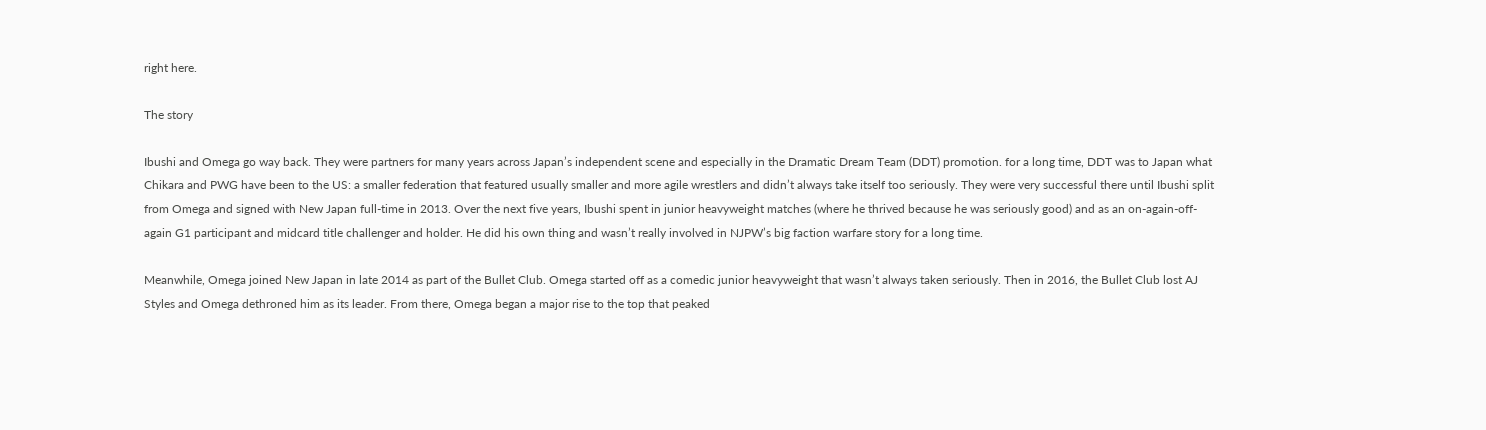right here.

The story

Ibushi and Omega go way back. They were partners for many years across Japan’s independent scene and especially in the Dramatic Dream Team (DDT) promotion. for a long time, DDT was to Japan what Chikara and PWG have been to the US: a smaller federation that featured usually smaller and more agile wrestlers and didn’t always take itself too seriously. They were very successful there until Ibushi split from Omega and signed with New Japan full-time in 2013. Over the next five years, Ibushi spent in junior heavyweight matches (where he thrived because he was seriously good) and as an on-again-off-again G1 participant and midcard title challenger and holder. He did his own thing and wasn’t really involved in NJPW’s big faction warfare story for a long time.

Meanwhile, Omega joined New Japan in late 2014 as part of the Bullet Club. Omega started off as a comedic junior heavyweight that wasn’t always taken seriously. Then in 2016, the Bullet Club lost AJ Styles and Omega dethroned him as its leader. From there, Omega began a major rise to the top that peaked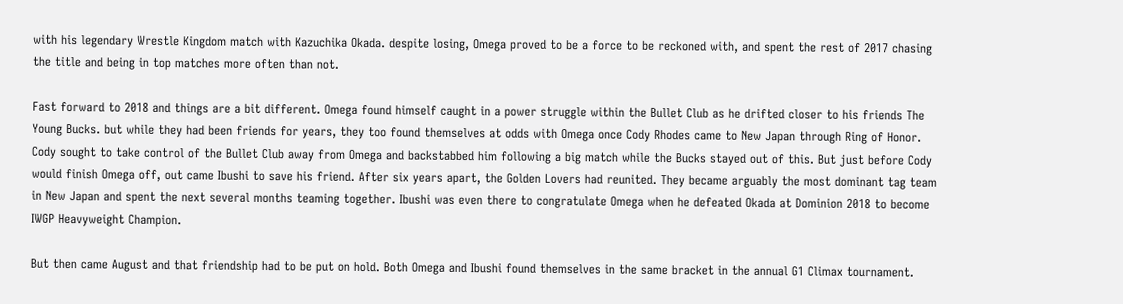with his legendary Wrestle Kingdom match with Kazuchika Okada. despite losing, Omega proved to be a force to be reckoned with, and spent the rest of 2017 chasing the title and being in top matches more often than not.

Fast forward to 2018 and things are a bit different. Omega found himself caught in a power struggle within the Bullet Club as he drifted closer to his friends The Young Bucks. but while they had been friends for years, they too found themselves at odds with Omega once Cody Rhodes came to New Japan through Ring of Honor. Cody sought to take control of the Bullet Club away from Omega and backstabbed him following a big match while the Bucks stayed out of this. But just before Cody would finish Omega off, out came Ibushi to save his friend. After six years apart, the Golden Lovers had reunited. They became arguably the most dominant tag team in New Japan and spent the next several months teaming together. Ibushi was even there to congratulate Omega when he defeated Okada at Dominion 2018 to become IWGP Heavyweight Champion.

But then came August and that friendship had to be put on hold. Both Omega and Ibushi found themselves in the same bracket in the annual G1 Climax tournament.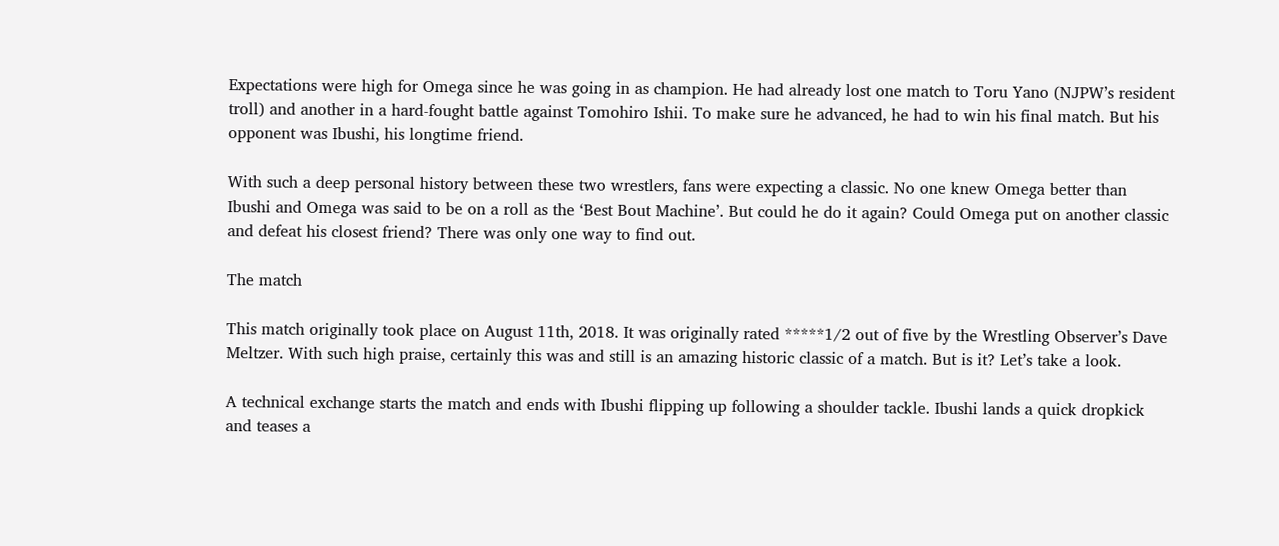Expectations were high for Omega since he was going in as champion. He had already lost one match to Toru Yano (NJPW’s resident troll) and another in a hard-fought battle against Tomohiro Ishii. To make sure he advanced, he had to win his final match. But his opponent was Ibushi, his longtime friend.

With such a deep personal history between these two wrestlers, fans were expecting a classic. No one knew Omega better than Ibushi and Omega was said to be on a roll as the ‘Best Bout Machine’. But could he do it again? Could Omega put on another classic and defeat his closest friend? There was only one way to find out.

The match

This match originally took place on August 11th, 2018. It was originally rated *****1/2 out of five by the Wrestling Observer’s Dave Meltzer. With such high praise, certainly this was and still is an amazing historic classic of a match. But is it? Let’s take a look.

A technical exchange starts the match and ends with Ibushi flipping up following a shoulder tackle. Ibushi lands a quick dropkick and teases a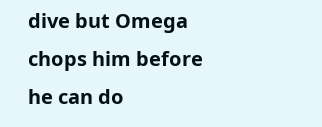dive but Omega chops him before he can do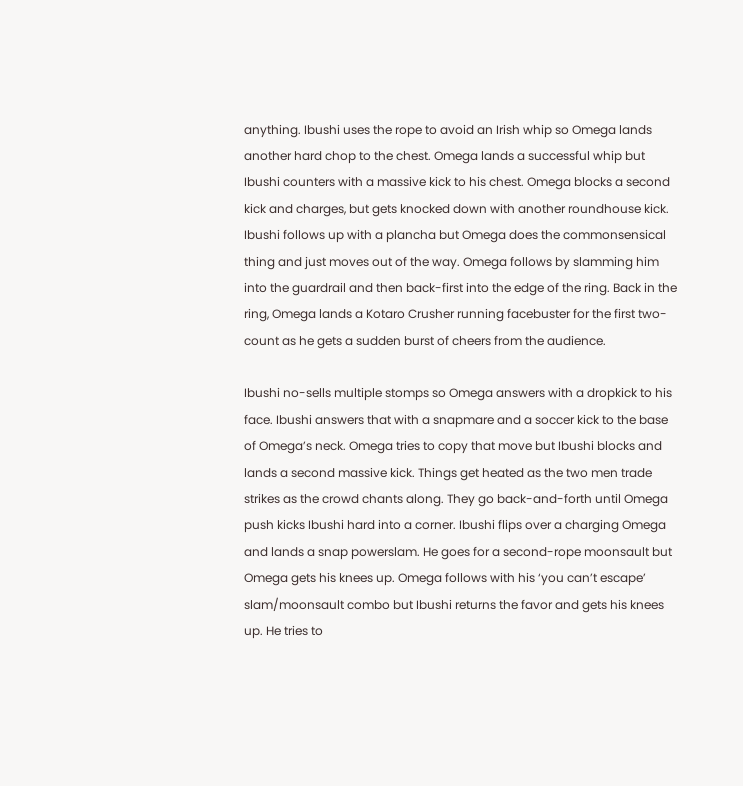anything. Ibushi uses the rope to avoid an Irish whip so Omega lands another hard chop to the chest. Omega lands a successful whip but Ibushi counters with a massive kick to his chest. Omega blocks a second kick and charges, but gets knocked down with another roundhouse kick. Ibushi follows up with a plancha but Omega does the commonsensical thing and just moves out of the way. Omega follows by slamming him into the guardrail and then back-first into the edge of the ring. Back in the ring, Omega lands a Kotaro Crusher running facebuster for the first two-count as he gets a sudden burst of cheers from the audience.

Ibushi no-sells multiple stomps so Omega answers with a dropkick to his face. Ibushi answers that with a snapmare and a soccer kick to the base of Omega’s neck. Omega tries to copy that move but Ibushi blocks and lands a second massive kick. Things get heated as the two men trade strikes as the crowd chants along. They go back-and-forth until Omega push kicks Ibushi hard into a corner. Ibushi flips over a charging Omega and lands a snap powerslam. He goes for a second-rope moonsault but Omega gets his knees up. Omega follows with his ‘you can’t escape’ slam/moonsault combo but Ibushi returns the favor and gets his knees up. He tries to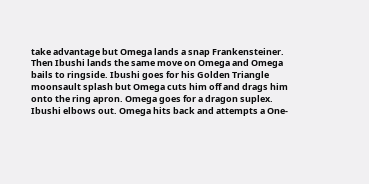take advantage but Omega lands a snap Frankensteiner. Then Ibushi lands the same move on Omega and Omega bails to ringside. Ibushi goes for his Golden Triangle moonsault splash but Omega cuts him off and drags him onto the ring apron. Omega goes for a dragon suplex. Ibushi elbows out. Omega hits back and attempts a One-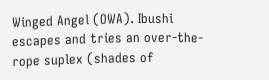Winged Angel (OWA). Ibushi escapes and tries an over-the-rope suplex (shades of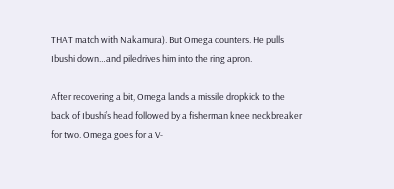THAT match with Nakamura). But Omega counters. He pulls Ibushi down…and piledrives him into the ring apron.

After recovering a bit, Omega lands a missile dropkick to the back of Ibushi’s head followed by a fisherman knee neckbreaker for two. Omega goes for a V-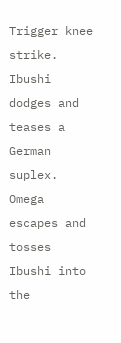Trigger knee strike. Ibushi dodges and teases a German suplex. Omega escapes and tosses Ibushi into the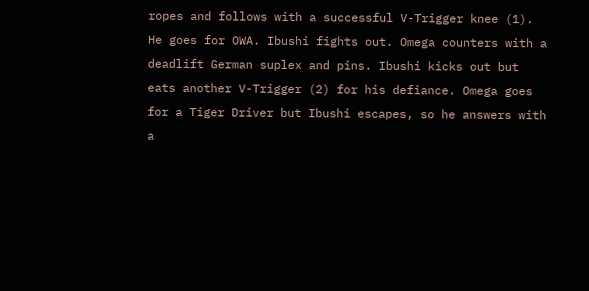ropes and follows with a successful V-Trigger knee (1). He goes for OWA. Ibushi fights out. Omega counters with a deadlift German suplex and pins. Ibushi kicks out but eats another V-Trigger (2) for his defiance. Omega goes for a Tiger Driver but Ibushi escapes, so he answers with a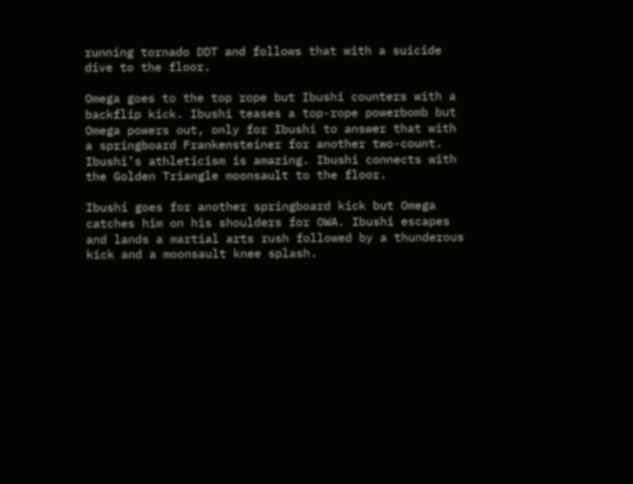running tornado DDT and follows that with a suicide dive to the floor.

Omega goes to the top rope but Ibushi counters with a backflip kick. Ibushi teases a top-rope powerbomb but Omega powers out, only for Ibushi to answer that with a springboard Frankensteiner for another two-count. Ibushi’s athleticism is amazing. Ibushi connects with the Golden Triangle moonsault to the floor.

Ibushi goes for another springboard kick but Omega catches him on his shoulders for OWA. Ibushi escapes and lands a martial arts rush followed by a thunderous kick and a moonsault knee splash.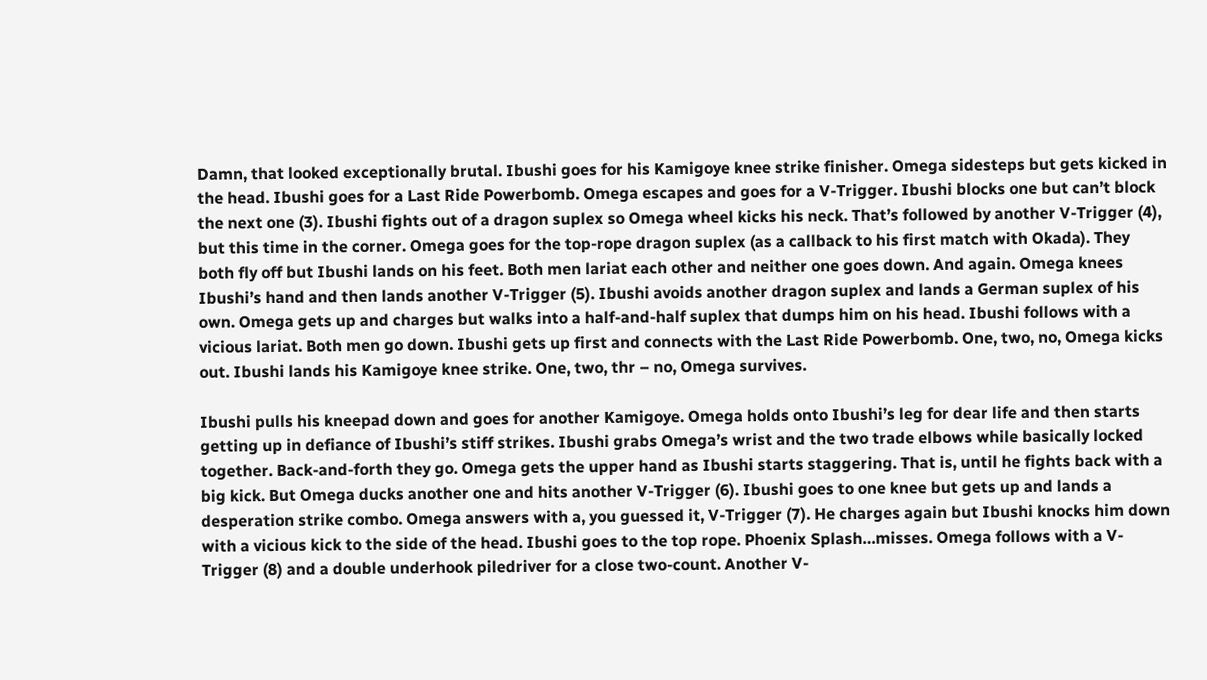Damn, that looked exceptionally brutal. Ibushi goes for his Kamigoye knee strike finisher. Omega sidesteps but gets kicked in the head. Ibushi goes for a Last Ride Powerbomb. Omega escapes and goes for a V-Trigger. Ibushi blocks one but can’t block the next one (3). Ibushi fights out of a dragon suplex so Omega wheel kicks his neck. That’s followed by another V-Trigger (4), but this time in the corner. Omega goes for the top-rope dragon suplex (as a callback to his first match with Okada). They both fly off but Ibushi lands on his feet. Both men lariat each other and neither one goes down. And again. Omega knees Ibushi’s hand and then lands another V-Trigger (5). Ibushi avoids another dragon suplex and lands a German suplex of his own. Omega gets up and charges but walks into a half-and-half suplex that dumps him on his head. Ibushi follows with a vicious lariat. Both men go down. Ibushi gets up first and connects with the Last Ride Powerbomb. One, two, no, Omega kicks out. Ibushi lands his Kamigoye knee strike. One, two, thr – no, Omega survives.

Ibushi pulls his kneepad down and goes for another Kamigoye. Omega holds onto Ibushi’s leg for dear life and then starts getting up in defiance of Ibushi’s stiff strikes. Ibushi grabs Omega’s wrist and the two trade elbows while basically locked together. Back-and-forth they go. Omega gets the upper hand as Ibushi starts staggering. That is, until he fights back with a big kick. But Omega ducks another one and hits another V-Trigger (6). Ibushi goes to one knee but gets up and lands a desperation strike combo. Omega answers with a, you guessed it, V-Trigger (7). He charges again but Ibushi knocks him down with a vicious kick to the side of the head. Ibushi goes to the top rope. Phoenix Splash…misses. Omega follows with a V-Trigger (8) and a double underhook piledriver for a close two-count. Another V-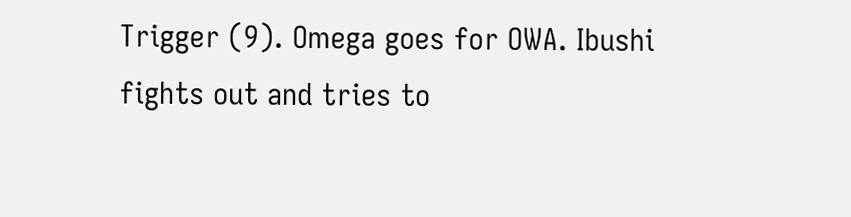Trigger (9). Omega goes for OWA. Ibushi fights out and tries to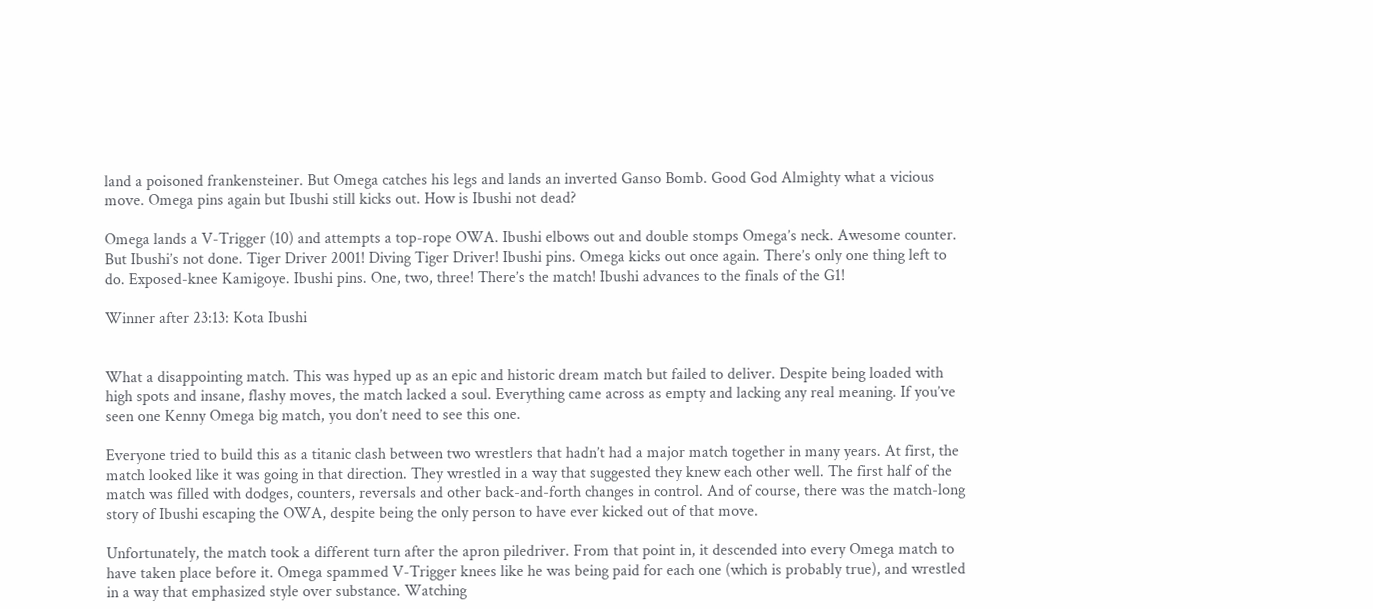land a poisoned frankensteiner. But Omega catches his legs and lands an inverted Ganso Bomb. Good God Almighty what a vicious move. Omega pins again but Ibushi still kicks out. How is Ibushi not dead?

Omega lands a V-Trigger (10) and attempts a top-rope OWA. Ibushi elbows out and double stomps Omega’s neck. Awesome counter. But Ibushi’s not done. Tiger Driver 2001! Diving Tiger Driver! Ibushi pins. Omega kicks out once again. There’s only one thing left to do. Exposed-knee Kamigoye. Ibushi pins. One, two, three! There’s the match! Ibushi advances to the finals of the G1!

Winner after 23:13: Kota Ibushi


What a disappointing match. This was hyped up as an epic and historic dream match but failed to deliver. Despite being loaded with high spots and insane, flashy moves, the match lacked a soul. Everything came across as empty and lacking any real meaning. If you’ve seen one Kenny Omega big match, you don’t need to see this one.

Everyone tried to build this as a titanic clash between two wrestlers that hadn’t had a major match together in many years. At first, the match looked like it was going in that direction. They wrestled in a way that suggested they knew each other well. The first half of the match was filled with dodges, counters, reversals and other back-and-forth changes in control. And of course, there was the match-long story of Ibushi escaping the OWA, despite being the only person to have ever kicked out of that move.

Unfortunately, the match took a different turn after the apron piledriver. From that point in, it descended into every Omega match to have taken place before it. Omega spammed V-Trigger knees like he was being paid for each one (which is probably true), and wrestled in a way that emphasized style over substance. Watching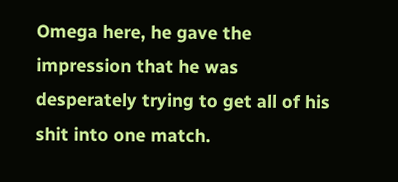Omega here, he gave the impression that he was desperately trying to get all of his shit into one match.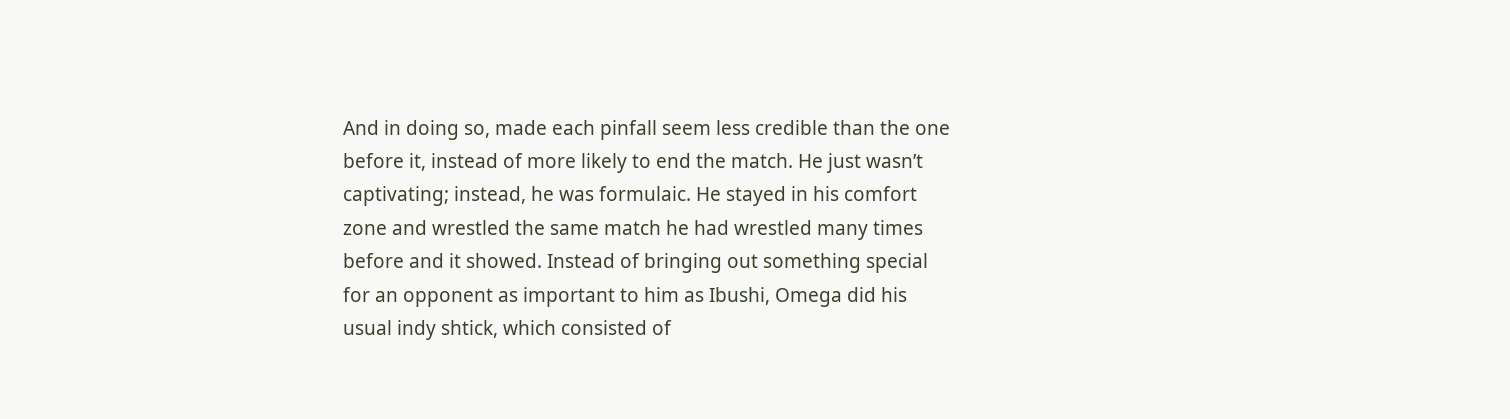And in doing so, made each pinfall seem less credible than the one before it, instead of more likely to end the match. He just wasn’t captivating; instead, he was formulaic. He stayed in his comfort zone and wrestled the same match he had wrestled many times before and it showed. Instead of bringing out something special for an opponent as important to him as Ibushi, Omega did his usual indy shtick, which consisted of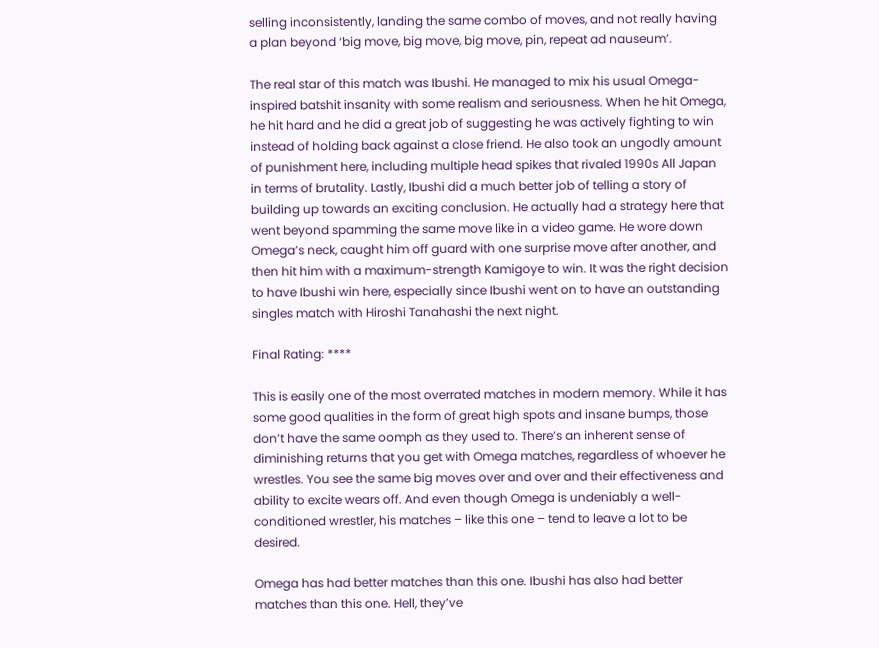selling inconsistently, landing the same combo of moves, and not really having a plan beyond ‘big move, big move, big move, pin, repeat ad nauseum’.

The real star of this match was Ibushi. He managed to mix his usual Omega-inspired batshit insanity with some realism and seriousness. When he hit Omega, he hit hard and he did a great job of suggesting he was actively fighting to win instead of holding back against a close friend. He also took an ungodly amount of punishment here, including multiple head spikes that rivaled 1990s All Japan in terms of brutality. Lastly, Ibushi did a much better job of telling a story of building up towards an exciting conclusion. He actually had a strategy here that went beyond spamming the same move like in a video game. He wore down Omega’s neck, caught him off guard with one surprise move after another, and then hit him with a maximum-strength Kamigoye to win. It was the right decision to have Ibushi win here, especially since Ibushi went on to have an outstanding singles match with Hiroshi Tanahashi the next night.

Final Rating: ****

This is easily one of the most overrated matches in modern memory. While it has some good qualities in the form of great high spots and insane bumps, those don’t have the same oomph as they used to. There’s an inherent sense of diminishing returns that you get with Omega matches, regardless of whoever he wrestles. You see the same big moves over and over and their effectiveness and ability to excite wears off. And even though Omega is undeniably a well-conditioned wrestler, his matches – like this one – tend to leave a lot to be desired.

Omega has had better matches than this one. Ibushi has also had better matches than this one. Hell, they’ve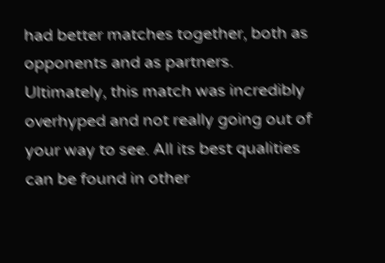had better matches together, both as opponents and as partners. Ultimately, this match was incredibly overhyped and not really going out of your way to see. All its best qualities can be found in other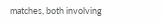matches, both involving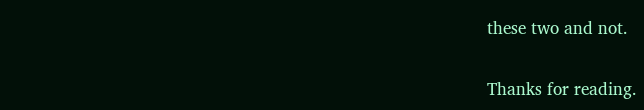these two and not.

Thanks for reading.